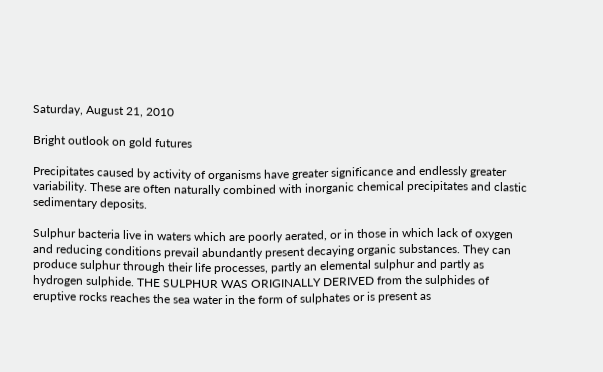Saturday, August 21, 2010

Bright outlook on gold futures

Precipitates caused by activity of organisms have greater significance and endlessly greater variability. These are often naturally combined with inorganic chemical precipitates and clastic sedimentary deposits.

Sulphur bacteria live in waters which are poorly aerated, or in those in which lack of oxygen and reducing conditions prevail abundantly present decaying organic substances. They can produce sulphur through their life processes, partly an elemental sulphur and partly as hydrogen sulphide. THE SULPHUR WAS ORIGINALLY DERIVED from the sulphides of eruptive rocks reaches the sea water in the form of sulphates or is present as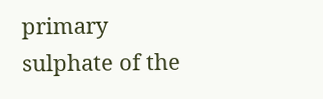primary sulphate of the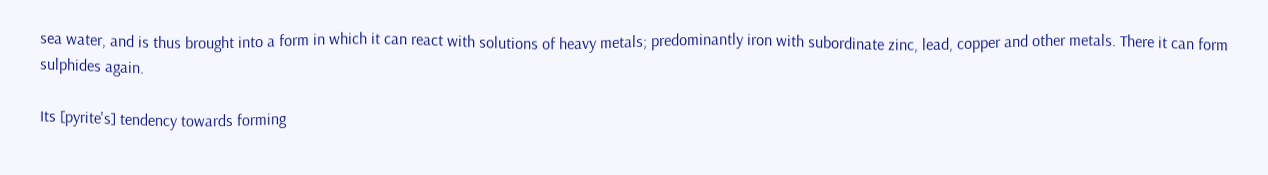sea water, and is thus brought into a form in which it can react with solutions of heavy metals; predominantly iron with subordinate zinc, lead, copper and other metals. There it can form sulphides again.

Its [pyrite's] tendency towards forming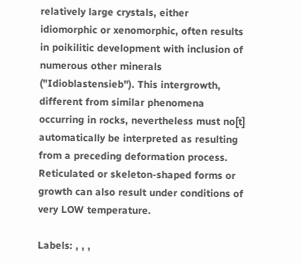relatively large crystals, either idiomorphic or xenomorphic, often results in poikilitic development with inclusion of numerous other minerals ("Idioblastensieb"). This intergrowth, different from similar phenomena occurring in rocks, nevertheless must no[t] automatically be interpreted as resulting from a preceding deformation process. Reticulated or skeleton-shaped forms or growth can also result under conditions of very LOW temperature.

Labels: , , ,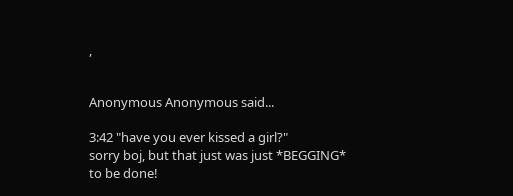,


Anonymous Anonymous said...

3:42 "have you ever kissed a girl?"
sorry boj, but that just was just *BEGGING* to be done!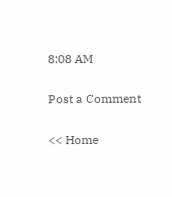8:08 AM

Post a Comment

<< Home